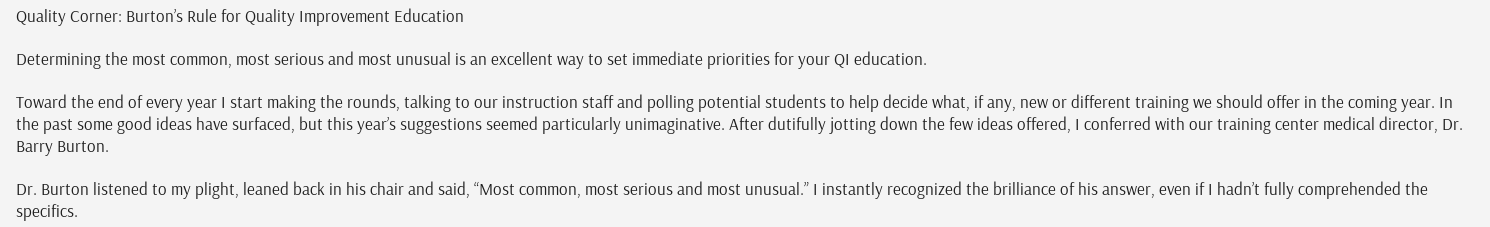Quality Corner: Burton’s Rule for Quality Improvement Education

Determining the most common, most serious and most unusual is an excellent way to set immediate priorities for your QI education.

Toward the end of every year I start making the rounds, talking to our instruction staff and polling potential students to help decide what, if any, new or different training we should offer in the coming year. In the past some good ideas have surfaced, but this year’s suggestions seemed particularly unimaginative. After dutifully jotting down the few ideas offered, I conferred with our training center medical director, Dr. Barry Burton.

Dr. Burton listened to my plight, leaned back in his chair and said, “Most common, most serious and most unusual.” I instantly recognized the brilliance of his answer, even if I hadn’t fully comprehended the specifics.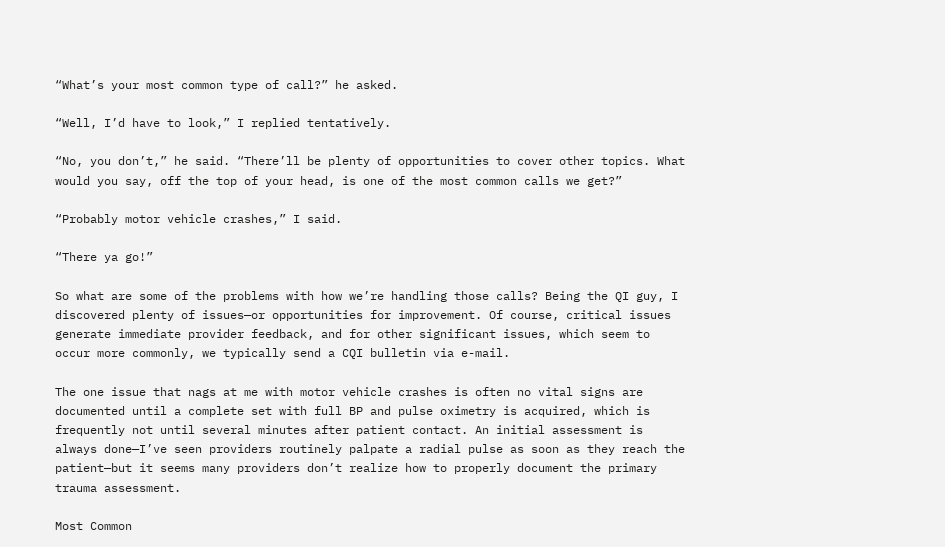“What’s your most common type of call?” he asked.

“Well, I’d have to look,” I replied tentatively.

“No, you don’t,” he said. “There’ll be plenty of opportunities to cover other topics. What would you say, off the top of your head, is one of the most common calls we get?”

“Probably motor vehicle crashes,” I said.

“There ya go!”

So what are some of the problems with how we’re handling those calls? Being the QI guy, I discovered plenty of issues—or opportunities for improvement. Of course, critical issues generate immediate provider feedback, and for other significant issues, which seem to occur more commonly, we typically send a CQI bulletin via e-mail.

The one issue that nags at me with motor vehicle crashes is often no vital signs are documented until a complete set with full BP and pulse oximetry is acquired, which is frequently not until several minutes after patient contact. An initial assessment is always done—I’ve seen providers routinely palpate a radial pulse as soon as they reach the patient—but it seems many providers don’t realize how to properly document the primary trauma assessment.

Most Common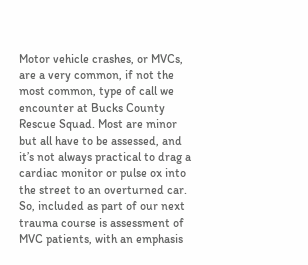Motor vehicle crashes, or MVCs, are a very common, if not the most common, type of call we encounter at Bucks County Rescue Squad. Most are minor but all have to be assessed, and it’s not always practical to drag a cardiac monitor or pulse ox into the street to an overturned car. So, included as part of our next trauma course is assessment of MVC patients, with an emphasis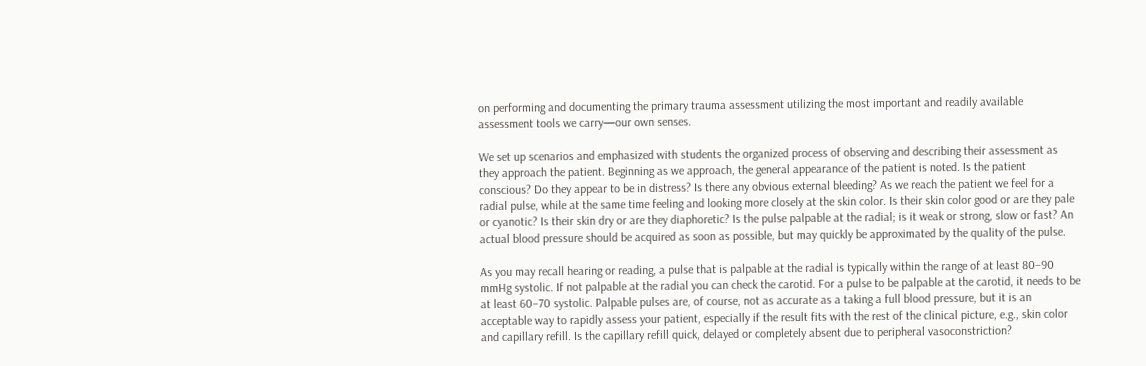on performing and documenting the primary trauma assessment utilizing the most important and readily available assessment tools we carry—our own senses.

We set up scenarios and emphasized with students the organized process of observing and describing their assessment as they approach the patient. Beginning as we approach, the general appearance of the patient is noted. Is the patient conscious? Do they appear to be in distress? Is there any obvious external bleeding? As we reach the patient we feel for a radial pulse, while at the same time feeling and looking more closely at the skin color. Is their skin color good or are they pale or cyanotic? Is their skin dry or are they diaphoretic? Is the pulse palpable at the radial; is it weak or strong, slow or fast? An actual blood pressure should be acquired as soon as possible, but may quickly be approximated by the quality of the pulse.

As you may recall hearing or reading, a pulse that is palpable at the radial is typically within the range of at least 80–90 mmHg systolic. If not palpable at the radial you can check the carotid. For a pulse to be palpable at the carotid, it needs to be at least 60–70 systolic. Palpable pulses are, of course, not as accurate as a taking a full blood pressure, but it is an acceptable way to rapidly assess your patient, especially if the result fits with the rest of the clinical picture, e.g., skin color and capillary refill. Is the capillary refill quick, delayed or completely absent due to peripheral vasoconstriction?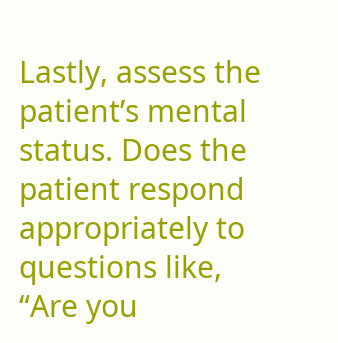Lastly, assess the patient’s mental status. Does the patient respond appropriately to questions like, “Are you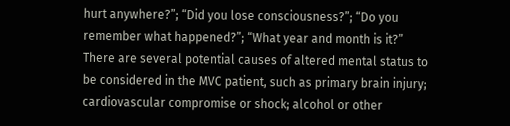hurt anywhere?”; “Did you lose consciousness?”; “Do you remember what happened?”; “What year and month is it?” There are several potential causes of altered mental status to be considered in the MVC patient, such as primary brain injury; cardiovascular compromise or shock; alcohol or other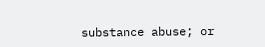substance abuse; or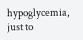hypoglycemia, just to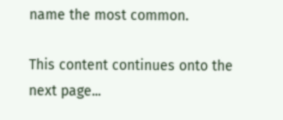name the most common.

This content continues onto the next page...